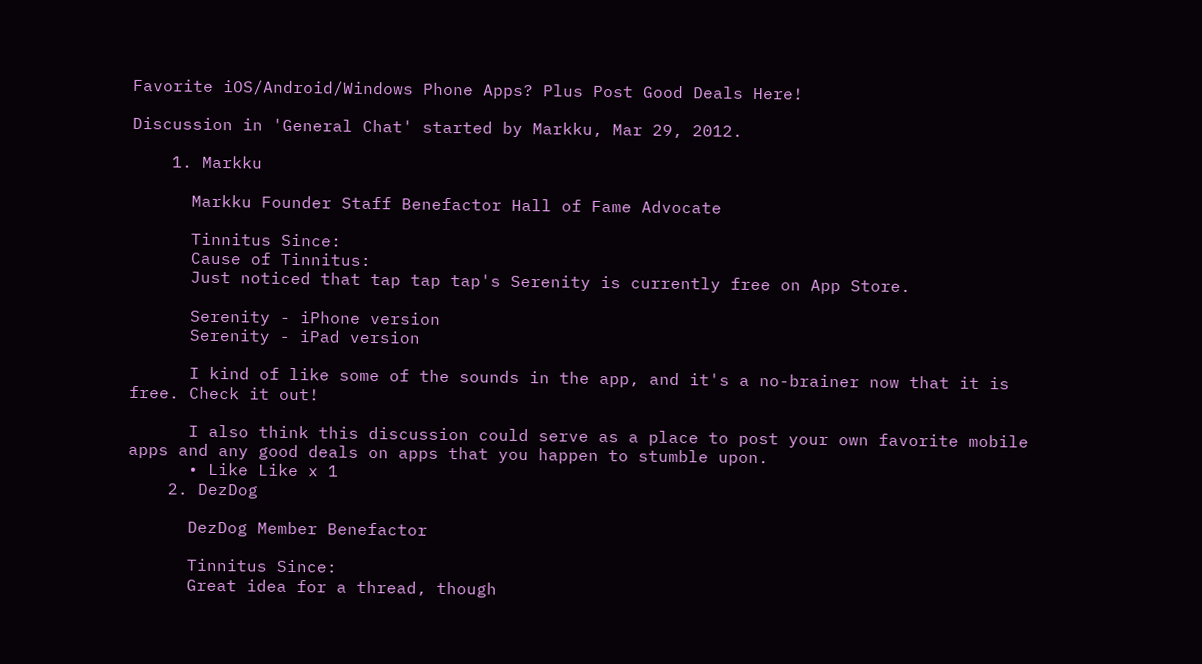Favorite iOS/Android/Windows Phone Apps? Plus Post Good Deals Here!

Discussion in 'General Chat' started by Markku, Mar 29, 2012.

    1. Markku

      Markku Founder Staff Benefactor Hall of Fame Advocate

      Tinnitus Since:
      Cause of Tinnitus:
      Just noticed that tap tap tap's Serenity is currently free on App Store.

      Serenity - iPhone version
      Serenity - iPad version

      I kind of like some of the sounds in the app, and it's a no-brainer now that it is free. Check it out!

      I also think this discussion could serve as a place to post your own favorite mobile apps and any good deals on apps that you happen to stumble upon.
      • Like Like x 1
    2. DezDog

      DezDog Member Benefactor

      Tinnitus Since:
      Great idea for a thread, though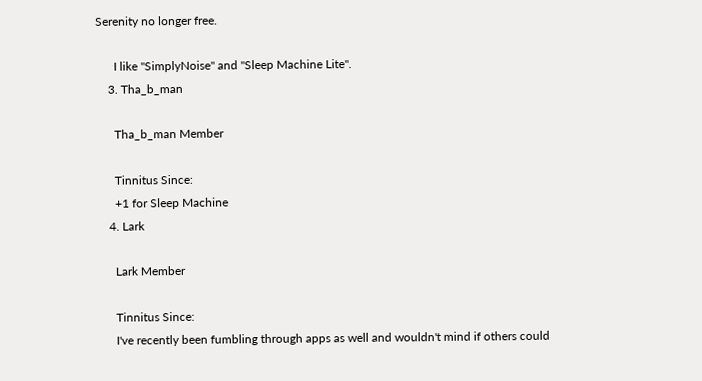Serenity no longer free.

      I like "SimplyNoise" and "Sleep Machine Lite".
    3. Tha_b_man

      Tha_b_man Member

      Tinnitus Since:
      +1 for Sleep Machine
    4. Lark

      Lark Member

      Tinnitus Since:
      I've recently been fumbling through apps as well and wouldn't mind if others could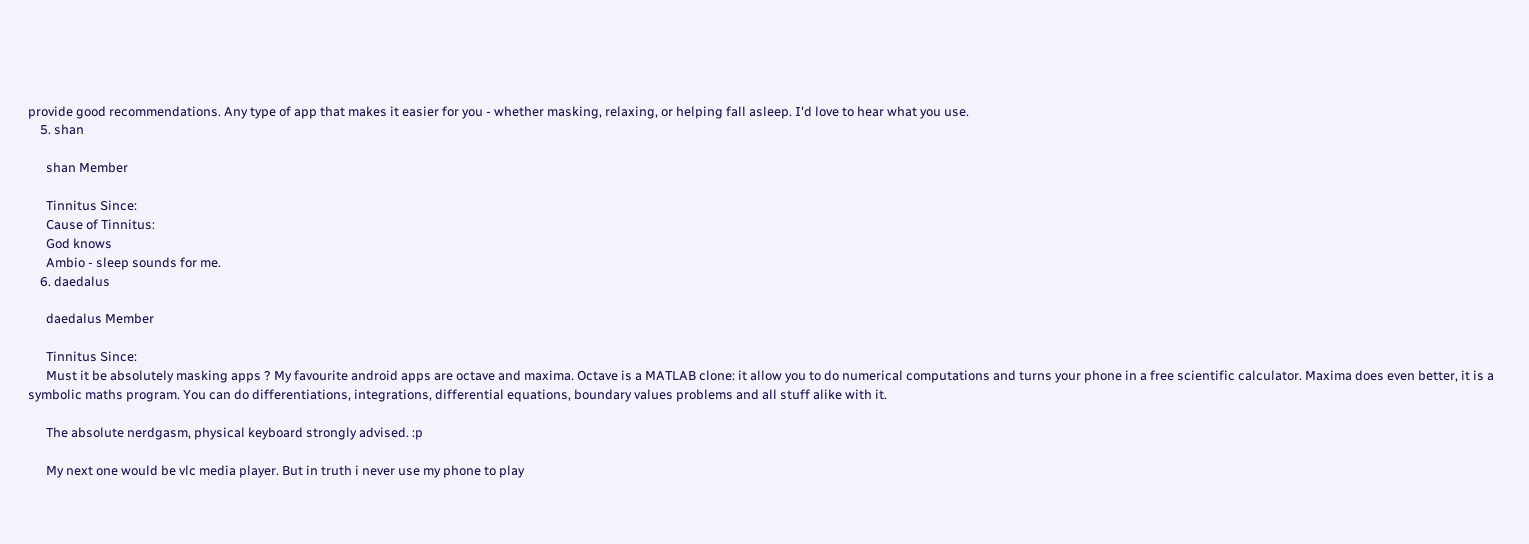provide good recommendations. Any type of app that makes it easier for you - whether masking, relaxing, or helping fall asleep. I'd love to hear what you use.
    5. shan

      shan Member

      Tinnitus Since:
      Cause of Tinnitus:
      God knows
      Ambio - sleep sounds for me.
    6. daedalus

      daedalus Member

      Tinnitus Since:
      Must it be absolutely masking apps ? My favourite android apps are octave and maxima. Octave is a MATLAB clone: it allow you to do numerical computations and turns your phone in a free scientific calculator. Maxima does even better, it is a symbolic maths program. You can do differentiations, integrations, differential equations, boundary values problems and all stuff alike with it.

      The absolute nerdgasm, physical keyboard strongly advised. :p

      My next one would be vlc media player. But in truth i never use my phone to play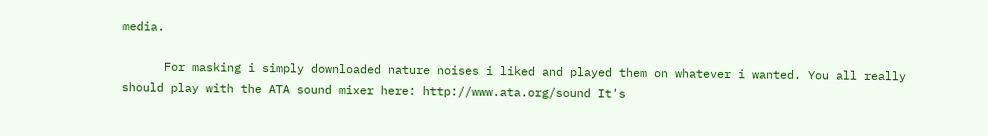media.

      For masking i simply downloaded nature noises i liked and played them on whatever i wanted. You all really should play with the ATA sound mixer here: http://www.ata.org/sound It's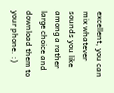excellent, you can mix whatever sounds you like among a rather large choice and download them to your phone. :)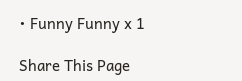• Funny Funny x 1

Share This Page